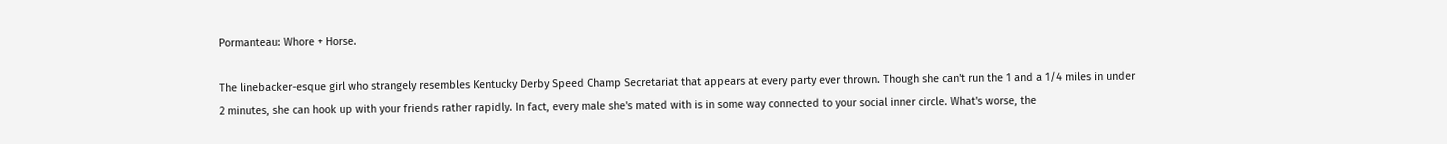Pormanteau: Whore + Horse.

The linebacker-esque girl who strangely resembles Kentucky Derby Speed Champ Secretariat that appears at every party ever thrown. Though she can't run the 1 and a 1/4 miles in under 2 minutes, she can hook up with your friends rather rapidly. In fact, every male she's mated with is in some way connected to your social inner circle. What's worse, the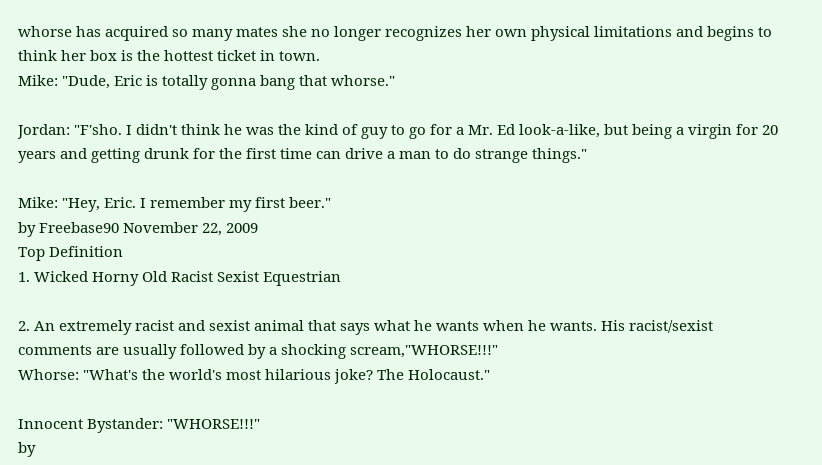whorse has acquired so many mates she no longer recognizes her own physical limitations and begins to think her box is the hottest ticket in town.
Mike: "Dude, Eric is totally gonna bang that whorse."

Jordan: "F'sho. I didn't think he was the kind of guy to go for a Mr. Ed look-a-like, but being a virgin for 20 years and getting drunk for the first time can drive a man to do strange things."

Mike: "Hey, Eric. I remember my first beer."
by Freebase90 November 22, 2009
Top Definition
1. Wicked Horny Old Racist Sexist Equestrian

2. An extremely racist and sexist animal that says what he wants when he wants. His racist/sexist comments are usually followed by a shocking scream,"WHORSE!!!"
Whorse: "What's the world's most hilarious joke? The Holocaust."

Innocent Bystander: "WHORSE!!!"
by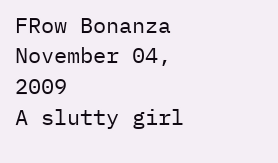FRow Bonanza November 04, 2009
A slutty girl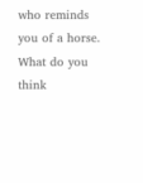who reminds you of a horse.
What do you think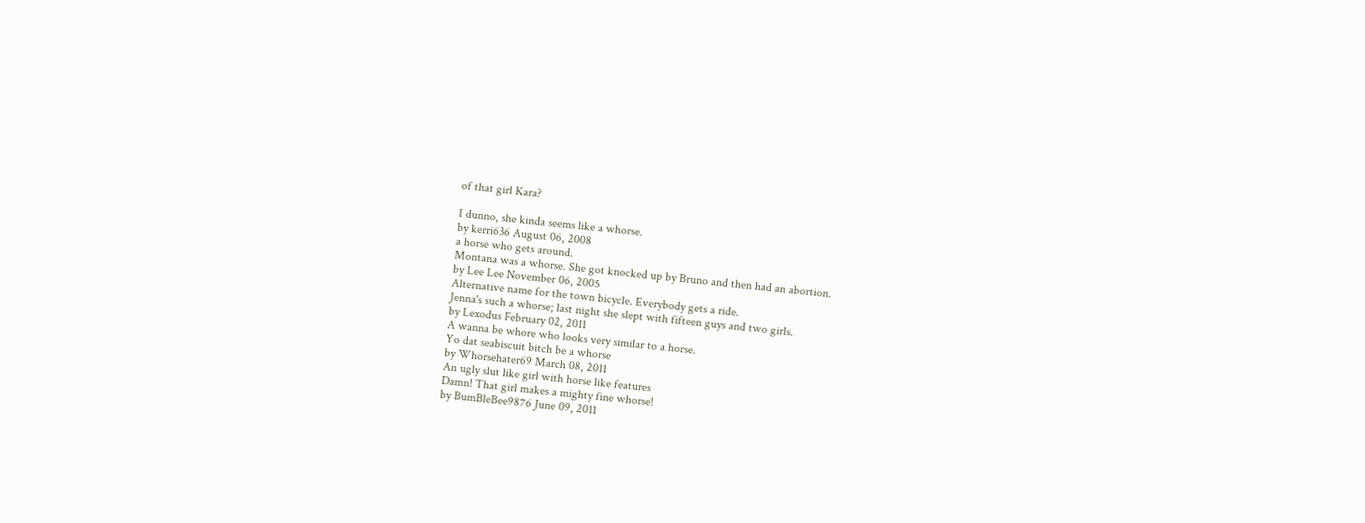of that girl Kara?

I dunno, she kinda seems like a whorse.
by kerri636 August 06, 2008
a horse who gets around.
Montana was a whorse. She got knocked up by Bruno and then had an abortion.
by Lee Lee November 06, 2005
Alternative name for the town bicycle. Everybody gets a ride.
Jenna's such a whorse; last night she slept with fifteen guys and two girls.
by Lexodus February 02, 2011
A wanna be whore who looks very similar to a horse.
Yo dat seabiscuit bitch be a whorse
by Whorsehater69 March 08, 2011
An ugly slut like girl with horse like features
Damn! That girl makes a mighty fine whorse!
by BumBleBee9876 June 09, 2011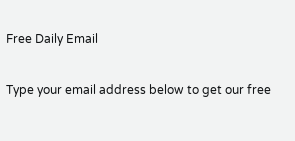Free Daily Email

Type your email address below to get our free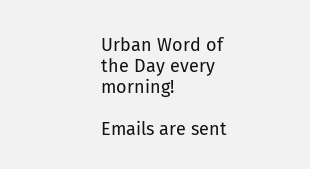Urban Word of the Day every morning!

Emails are sent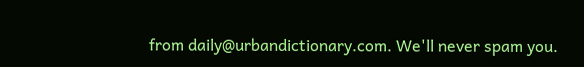from daily@urbandictionary.com. We'll never spam you.